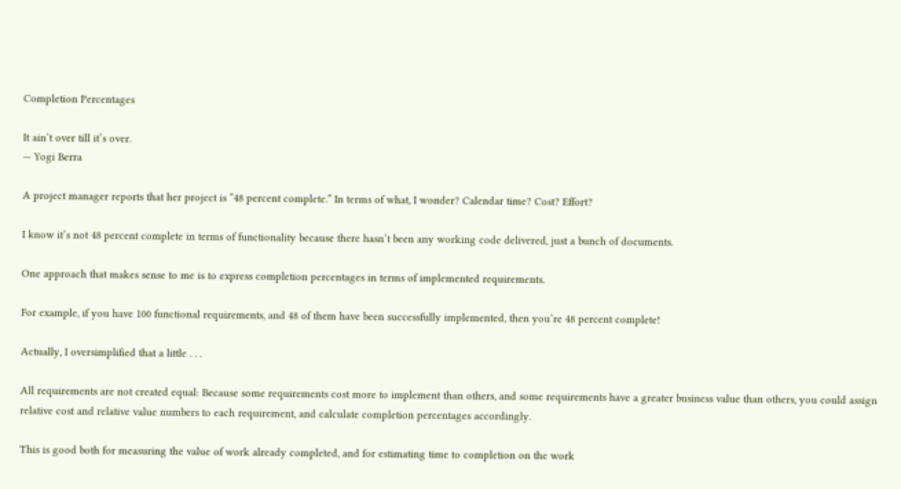Completion Percentages

It ain’t over till it’s over.
— Yogi Berra

A project manager reports that her project is “48 percent complete.” In terms of what, I wonder? Calendar time? Cost? Effort?

I know it’s not 48 percent complete in terms of functionality because there hasn’t been any working code delivered, just a bunch of documents.

One approach that makes sense to me is to express completion percentages in terms of implemented requirements.

For example, if you have 100 functional requirements, and 48 of them have been successfully implemented, then you’re 48 percent complete!

Actually, I oversimplified that a little . . .

All requirements are not created equal: Because some requirements cost more to implement than others, and some requirements have a greater business value than others, you could assign relative cost and relative value numbers to each requirement, and calculate completion percentages accordingly.

This is good both for measuring the value of work already completed, and for estimating time to completion on the work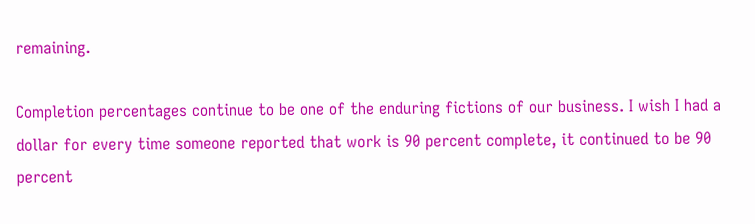remaining.

Completion percentages continue to be one of the enduring fictions of our business. I wish I had a dollar for every time someone reported that work is 90 percent complete, it continued to be 90 percent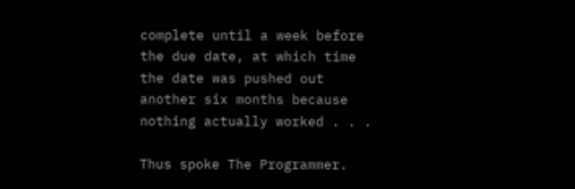complete until a week before the due date, at which time the date was pushed out another six months because nothing actually worked . . .

Thus spoke The Programmer.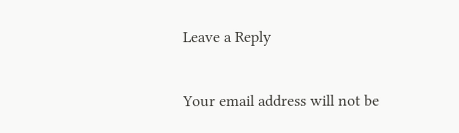Leave a Reply

Your email address will not be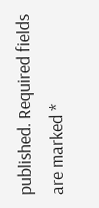published. Required fields are marked *